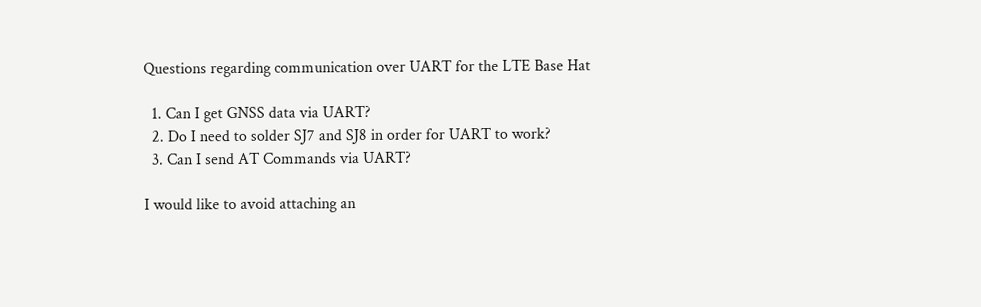Questions regarding communication over UART for the LTE Base Hat

  1. Can I get GNSS data via UART?
  2. Do I need to solder SJ7 and SJ8 in order for UART to work?
  3. Can I send AT Commands via UART?

I would like to avoid attaching an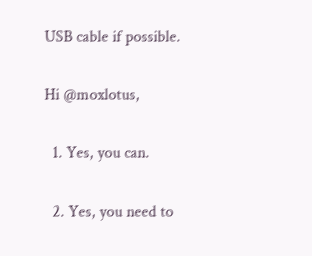USB cable if possible.

Hi @moxlotus,

  1. Yes, you can.

  2. Yes, you need to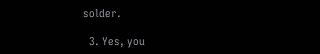solder.

  3. Yes, you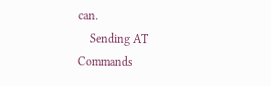can.
    Sending AT Commands